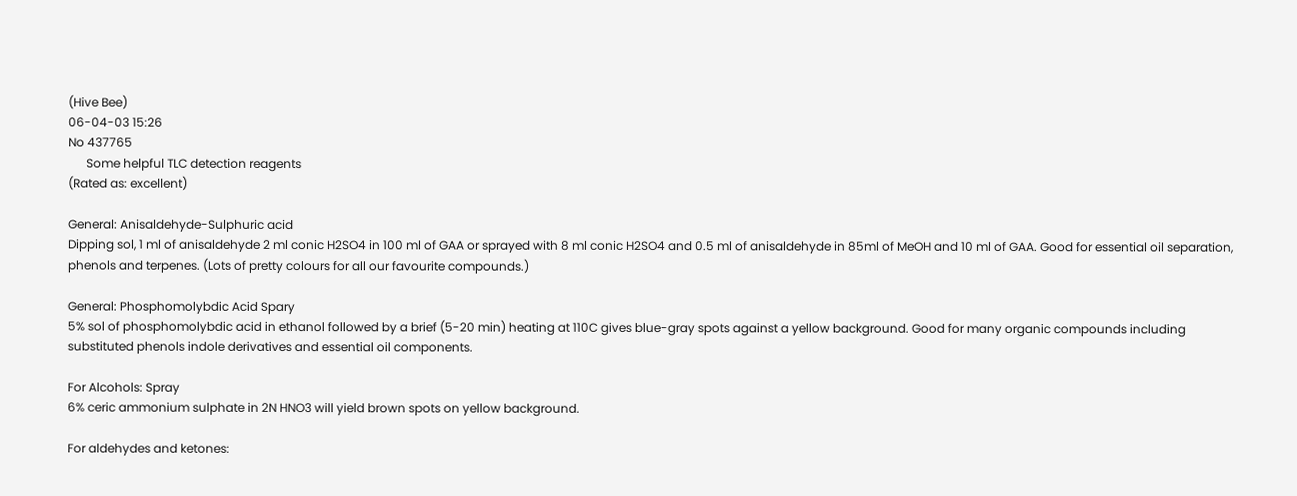(Hive Bee)
06-04-03 15:26
No 437765
      Some helpful TLC detection reagents
(Rated as: excellent)

General: Anisaldehyde-Sulphuric acid
Dipping sol, 1 ml of anisaldehyde 2 ml conic H2SO4 in 100 ml of GAA or sprayed with 8 ml conic H2SO4 and 0.5 ml of anisaldehyde in 85ml of MeOH and 10 ml of GAA. Good for essential oil separation, phenols and terpenes. (Lots of pretty colours for all our favourite compounds.)

General: Phosphomolybdic Acid Spary
5% sol of phosphomolybdic acid in ethanol followed by a brief (5-20 min) heating at 110C gives blue-gray spots against a yellow background. Good for many organic compounds including substituted phenols indole derivatives and essential oil components.

For Alcohols: Spray
6% ceric ammonium sulphate in 2N HNO3 will yield brown spots on yellow background.

For aldehydes and ketones: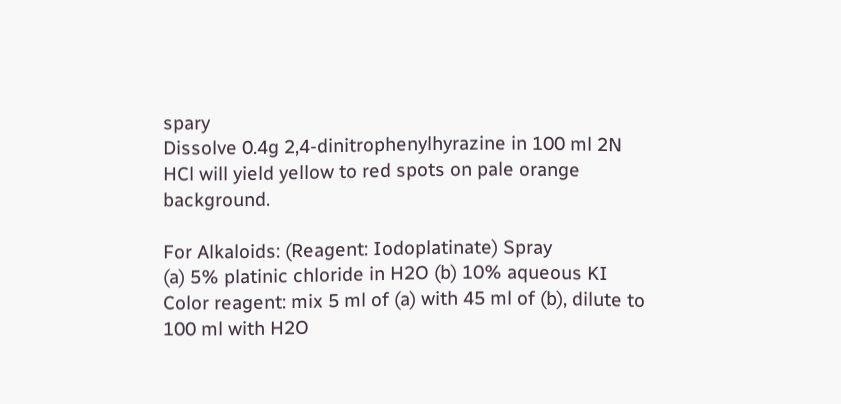spary
Dissolve 0.4g 2,4-dinitrophenylhyrazine in 100 ml 2N HCl will yield yellow to red spots on pale orange background.

For Alkaloids: (Reagent: Iodoplatinate) Spray
(a) 5% platinic chloride in H2O (b) 10% aqueous KI Color reagent: mix 5 ml of (a) with 45 ml of (b), dilute to 100 ml with H2O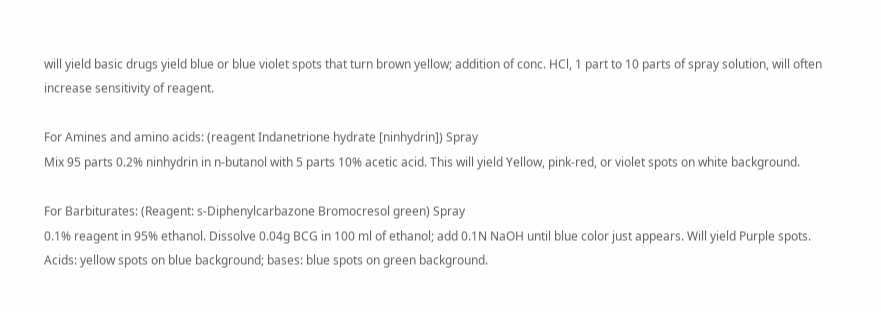will yield basic drugs yield blue or blue violet spots that turn brown yellow; addition of conc. HCl, 1 part to 10 parts of spray solution, will often increase sensitivity of reagent.

For Amines and amino acids: (reagent Indanetrione hydrate [ninhydrin]) Spray
Mix 95 parts 0.2% ninhydrin in n-butanol with 5 parts 10% acetic acid. This will yield Yellow, pink-red, or violet spots on white background.

For Barbiturates: (Reagent: s-Diphenylcarbazone Bromocresol green) Spray
0.1% reagent in 95% ethanol. Dissolve 0.04g BCG in 100 ml of ethanol; add 0.1N NaOH until blue color just appears. Will yield Purple spots. Acids: yellow spots on blue background; bases: blue spots on green background.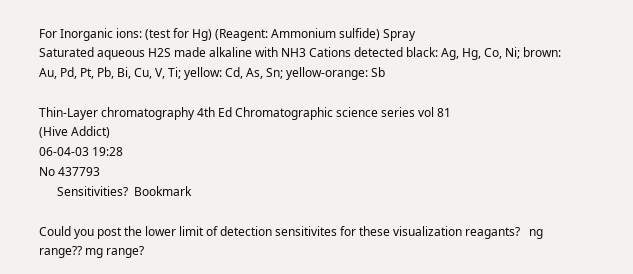For Inorganic ions: (test for Hg) (Reagent: Ammonium sulfide) Spray
Saturated aqueous H2S made alkaline with NH3 Cations detected black: Ag, Hg, Co, Ni; brown: Au, Pd, Pt, Pb, Bi, Cu, V, Ti; yellow: Cd, As, Sn; yellow-orange: Sb

Thin-Layer chromatography 4th Ed Chromatographic science series vol 81
(Hive Addict)
06-04-03 19:28
No 437793
      Sensitivities?  Bookmark

Could you post the lower limit of detection sensitivites for these visualization reagants?   ng range?? mg range?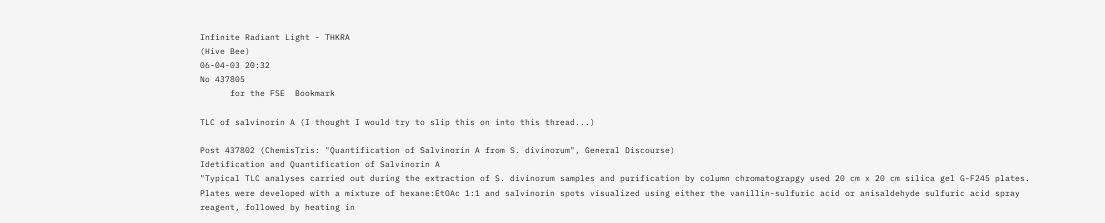Infinite Radiant Light - THKRA
(Hive Bee)
06-04-03 20:32
No 437805
      for the FSE  Bookmark

TLC of salvinorin A (I thought I would try to slip this on into this thread...)

Post 437802 (ChemisTris: "Quantification of Salvinorin A from S. divinorum", General Discourse)
Idetification and Quantification of Salvinorin A
"Typical TLC analyses carried out during the extraction of S. divinorum samples and purification by column chromatograpgy used 20 cm x 20 cm silica gel G-F245 plates. Plates were developed with a mixture of hexane:EtOAc 1:1 and salvinorin spots visualized using either the vanillin-sulfuric acid or anisaldehyde sulfuric acid spray reagent, followed by heating in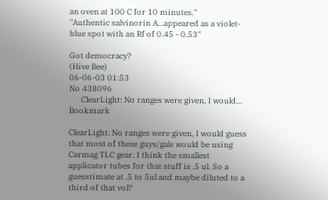an oven at 100 C for 10 minutes."
"Authentic salvinorin A...appeared as a violet-blue spot with an Rf of 0.45 - 0.53"

Got democracy?
(Hive Bee)
06-06-03 01:53
No 438096
      ClearLight: No ranges were given, I would...  Bookmark

ClearLight: No ranges were given, I would guess that most of these guys/gals would be using Carmag TLC gear. I think the smallest applicator tubes for that stuff is .5 ul. So a guesstimate at .5 to 5ul and maybe diluted to a third of that vol?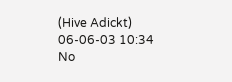(Hive Adickt)
06-06-03 10:34
No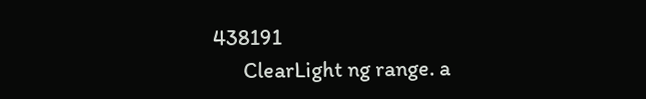438191
      ClearLight ng range. a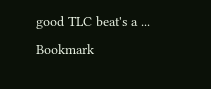good TLC beat's a ...  Bookmark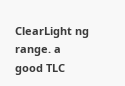ClearLight ng range. a good TLC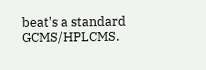beat's a standard GCMS/HPLCMS.